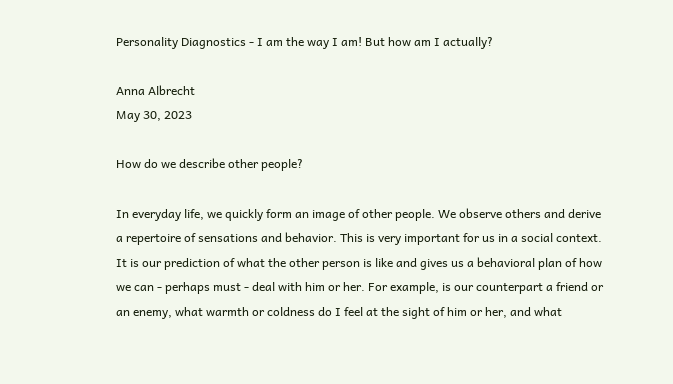Personality Diagnostics - I am the way I am! But how am I actually?

Anna Albrecht
May 30, 2023

How do we describe other people?

In everyday life, we quickly form an image of other people. We observe others and derive a repertoire of sensations and behavior. This is very important for us in a social context. It is our prediction of what the other person is like and gives us a behavioral plan of how we can - perhaps must - deal with him or her. For example, is our counterpart a friend or an enemy, what warmth or coldness do I feel at the sight of him or her, and what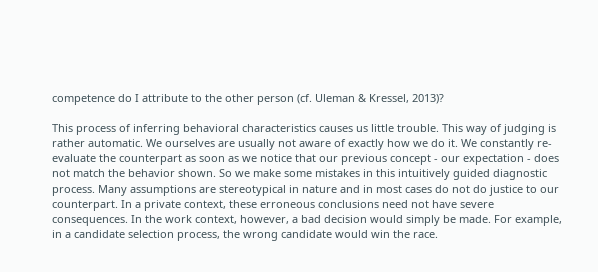competence do I attribute to the other person (cf. Uleman & Kressel, 2013)?

This process of inferring behavioral characteristics causes us little trouble. This way of judging is rather automatic. We ourselves are usually not aware of exactly how we do it. We constantly re-evaluate the counterpart as soon as we notice that our previous concept - our expectation - does not match the behavior shown. So we make some mistakes in this intuitively guided diagnostic process. Many assumptions are stereotypical in nature and in most cases do not do justice to our counterpart. In a private context, these erroneous conclusions need not have severe consequences. In the work context, however, a bad decision would simply be made. For example, in a candidate selection process, the wrong candidate would win the race.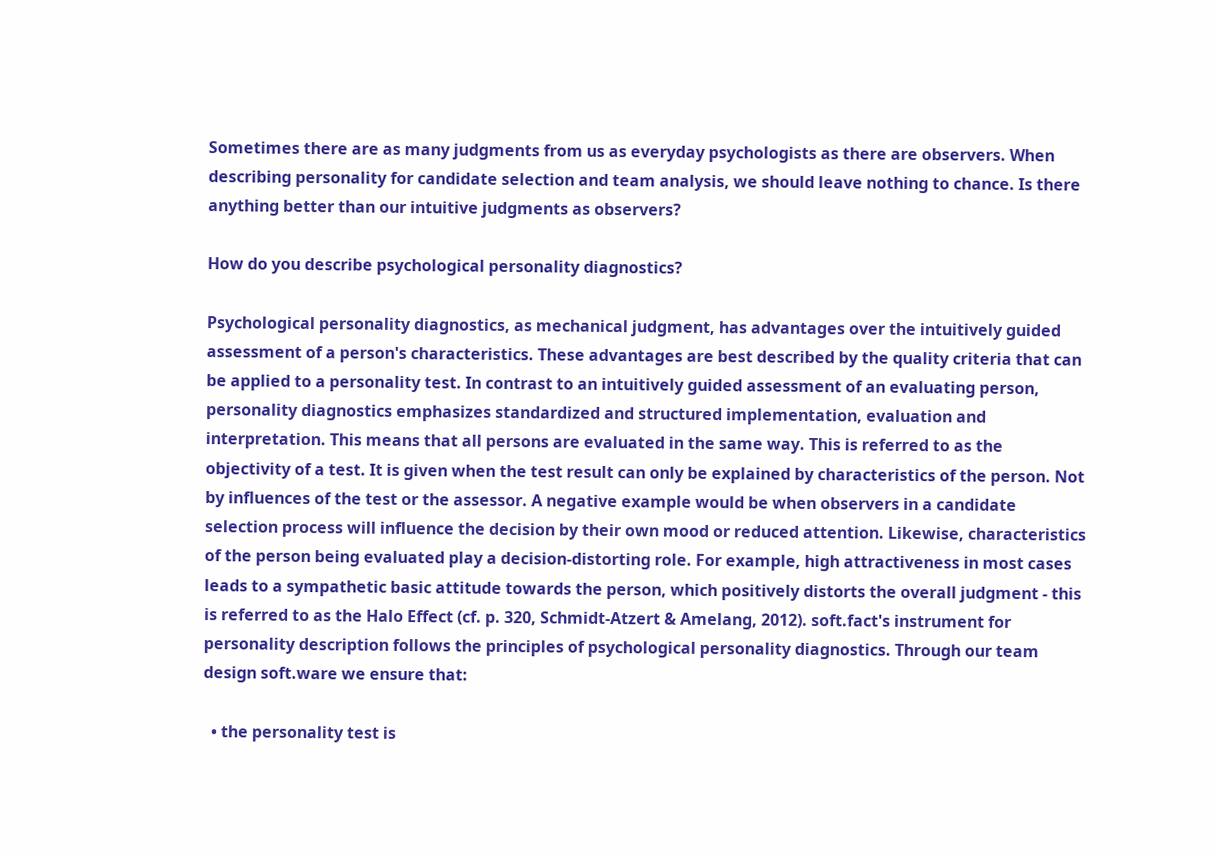Sometimes there are as many judgments from us as everyday psychologists as there are observers. When describing personality for candidate selection and team analysis, we should leave nothing to chance. Is there anything better than our intuitive judgments as observers?

How do you describe psychological personality diagnostics?

Psychological personality diagnostics, as mechanical judgment, has advantages over the intuitively guided assessment of a person's characteristics. These advantages are best described by the quality criteria that can be applied to a personality test. In contrast to an intuitively guided assessment of an evaluating person, personality diagnostics emphasizes standardized and structured implementation, evaluation and interpretation. This means that all persons are evaluated in the same way. This is referred to as the objectivity of a test. It is given when the test result can only be explained by characteristics of the person. Not by influences of the test or the assessor. A negative example would be when observers in a candidate selection process will influence the decision by their own mood or reduced attention. Likewise, characteristics of the person being evaluated play a decision-distorting role. For example, high attractiveness in most cases leads to a sympathetic basic attitude towards the person, which positively distorts the overall judgment - this is referred to as the Halo Effect (cf. p. 320, Schmidt-Atzert & Amelang, 2012). soft.fact's instrument for personality description follows the principles of psychological personality diagnostics. Through our team design soft.ware we ensure that:

  • the personality test is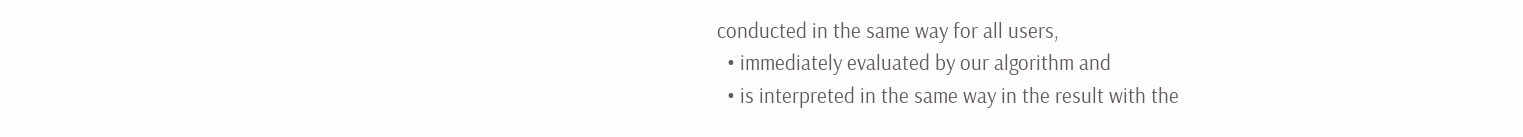conducted in the same way for all users,
  • immediately evaluated by our algorithm and
  • is interpreted in the same way in the result with the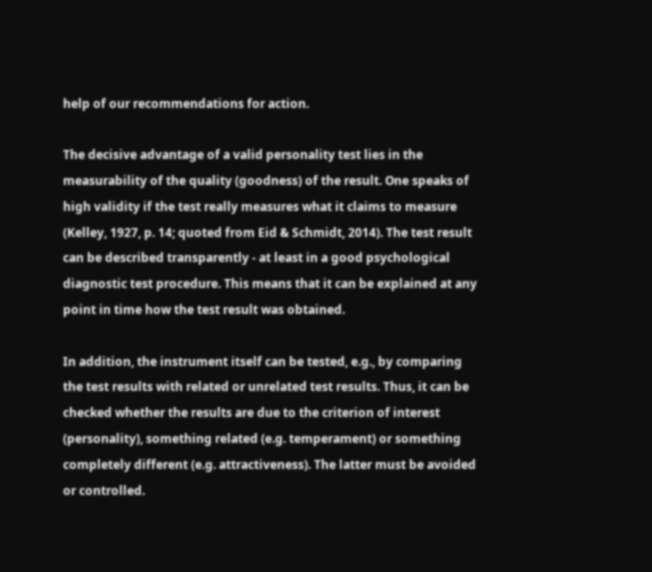help of our recommendations for action.

The decisive advantage of a valid personality test lies in the measurability of the quality (goodness) of the result. One speaks of high validity if the test really measures what it claims to measure (Kelley, 1927, p. 14; quoted from Eid & Schmidt, 2014). The test result can be described transparently - at least in a good psychological diagnostic test procedure. This means that it can be explained at any point in time how the test result was obtained.

In addition, the instrument itself can be tested, e.g., by comparing the test results with related or unrelated test results. Thus, it can be checked whether the results are due to the criterion of interest (personality), something related (e.g. temperament) or something completely different (e.g. attractiveness). The latter must be avoided or controlled.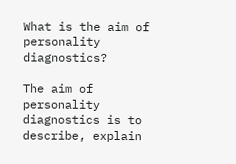What is the aim of personality diagnostics?

The aim of personality diagnostics is to describe, explain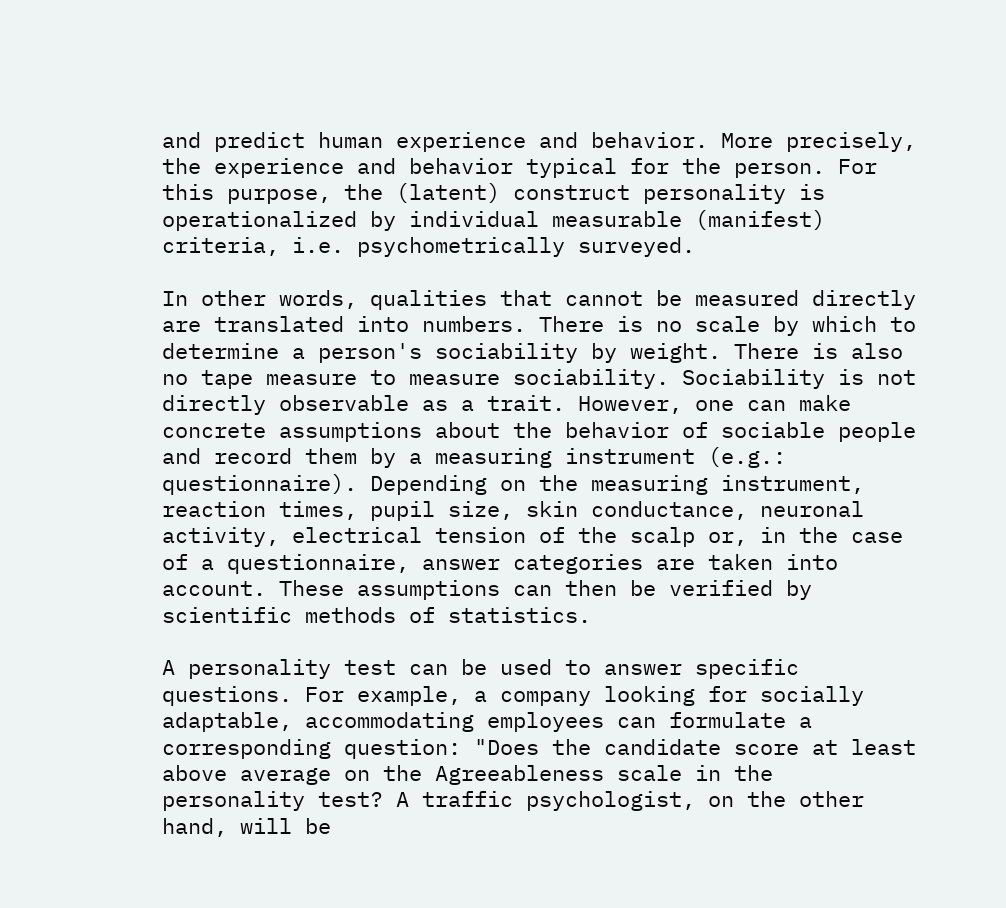and predict human experience and behavior. More precisely, the experience and behavior typical for the person. For this purpose, the (latent) construct personality is operationalized by individual measurable (manifest) criteria, i.e. psychometrically surveyed.

In other words, qualities that cannot be measured directly are translated into numbers. There is no scale by which to determine a person's sociability by weight. There is also no tape measure to measure sociability. Sociability is not directly observable as a trait. However, one can make concrete assumptions about the behavior of sociable people and record them by a measuring instrument (e.g.: questionnaire). Depending on the measuring instrument, reaction times, pupil size, skin conductance, neuronal activity, electrical tension of the scalp or, in the case of a questionnaire, answer categories are taken into account. These assumptions can then be verified by scientific methods of statistics.

A personality test can be used to answer specific questions. For example, a company looking for socially adaptable, accommodating employees can formulate a corresponding question: "Does the candidate score at least above average on the Agreeableness scale in the personality test? A traffic psychologist, on the other hand, will be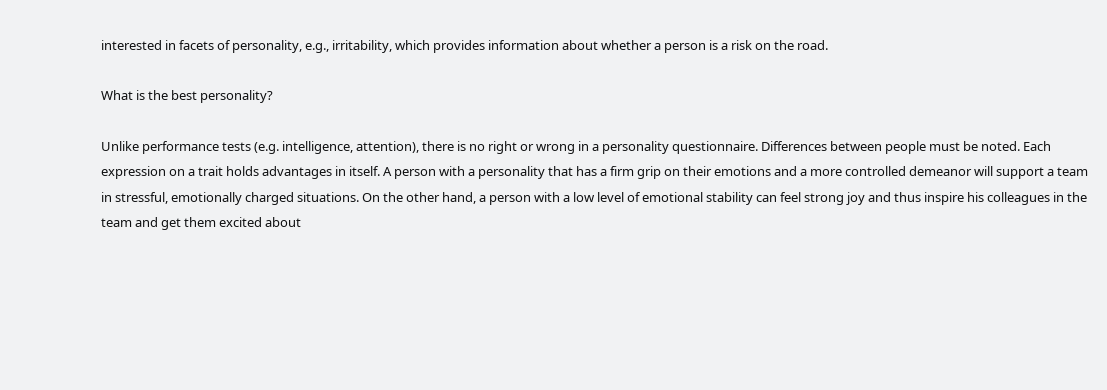interested in facets of personality, e.g., irritability, which provides information about whether a person is a risk on the road.

What is the best personality?

Unlike performance tests (e.g. intelligence, attention), there is no right or wrong in a personality questionnaire. Differences between people must be noted. Each expression on a trait holds advantages in itself. A person with a personality that has a firm grip on their emotions and a more controlled demeanor will support a team in stressful, emotionally charged situations. On the other hand, a person with a low level of emotional stability can feel strong joy and thus inspire his colleagues in the team and get them excited about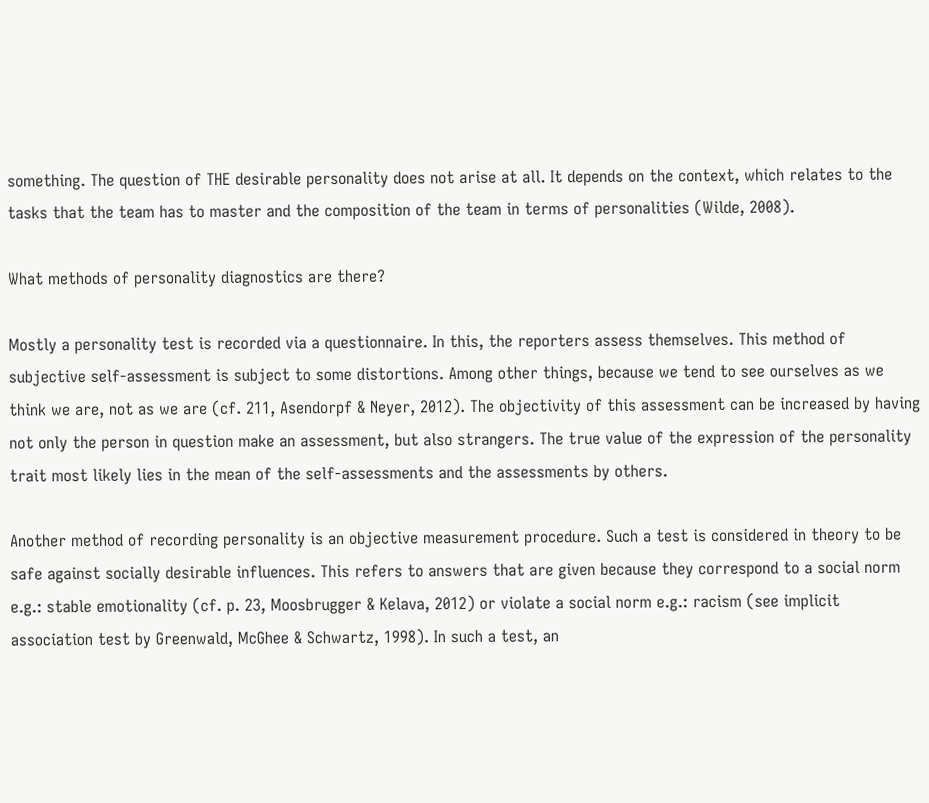something. The question of THE desirable personality does not arise at all. It depends on the context, which relates to the tasks that the team has to master and the composition of the team in terms of personalities (Wilde, 2008).

What methods of personality diagnostics are there?

Mostly a personality test is recorded via a questionnaire. In this, the reporters assess themselves. This method of subjective self-assessment is subject to some distortions. Among other things, because we tend to see ourselves as we think we are, not as we are (cf. 211, Asendorpf & Neyer, 2012). The objectivity of this assessment can be increased by having not only the person in question make an assessment, but also strangers. The true value of the expression of the personality trait most likely lies in the mean of the self-assessments and the assessments by others.

Another method of recording personality is an objective measurement procedure. Such a test is considered in theory to be safe against socially desirable influences. This refers to answers that are given because they correspond to a social norm e.g.: stable emotionality (cf. p. 23, Moosbrugger & Kelava, 2012) or violate a social norm e.g.: racism (see implicit association test by Greenwald, McGhee & Schwartz, 1998). In such a test, an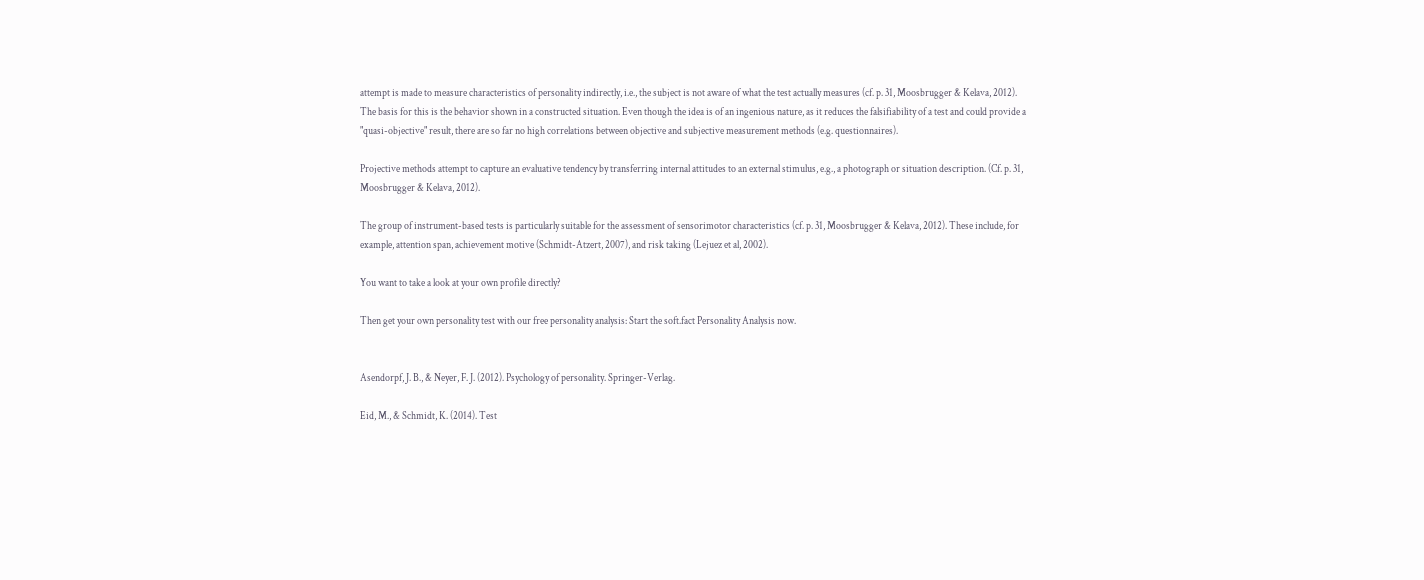attempt is made to measure characteristics of personality indirectly, i.e., the subject is not aware of what the test actually measures (cf. p. 31, Moosbrugger & Kelava, 2012). The basis for this is the behavior shown in a constructed situation. Even though the idea is of an ingenious nature, as it reduces the falsifiability of a test and could provide a "quasi-objective" result, there are so far no high correlations between objective and subjective measurement methods (e.g. questionnaires).

Projective methods attempt to capture an evaluative tendency by transferring internal attitudes to an external stimulus, e.g., a photograph or situation description. (Cf. p. 31, Moosbrugger & Kelava, 2012).

The group of instrument-based tests is particularly suitable for the assessment of sensorimotor characteristics (cf. p. 31, Moosbrugger & Kelava, 2012). These include, for example, attention span, achievement motive (Schmidt-Atzert, 2007), and risk taking (Lejuez et al, 2002).

You want to take a look at your own profile directly?

Then get your own personality test with our free personality analysis: Start the soft.fact Personality Analysis now.


Asendorpf, J. B., & Neyer, F. J. (2012). Psychology of personality. Springer-Verlag.

Eid, M., & Schmidt, K. (2014). Test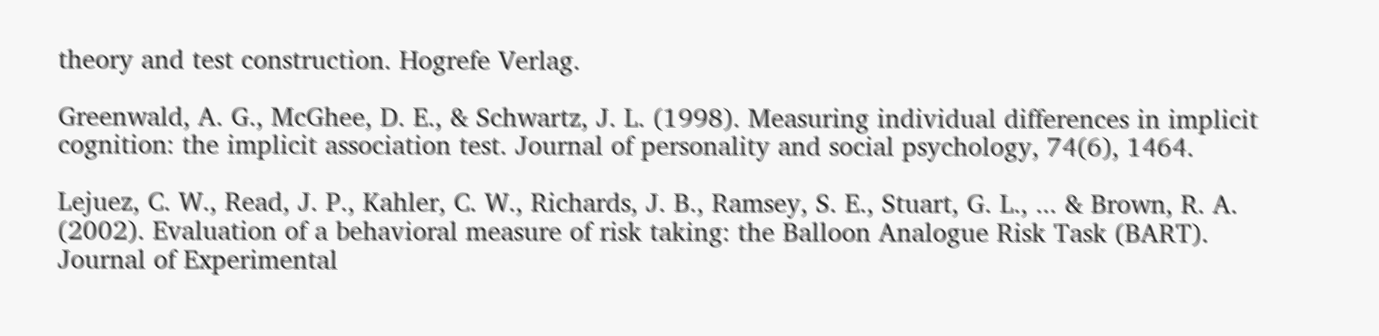theory and test construction. Hogrefe Verlag.

Greenwald, A. G., McGhee, D. E., & Schwartz, J. L. (1998). Measuring individual differences in implicit cognition: the implicit association test. Journal of personality and social psychology, 74(6), 1464.

Lejuez, C. W., Read, J. P., Kahler, C. W., Richards, J. B., Ramsey, S. E., Stuart, G. L., ... & Brown, R. A. (2002). Evaluation of a behavioral measure of risk taking: the Balloon Analogue Risk Task (BART). Journal of Experimental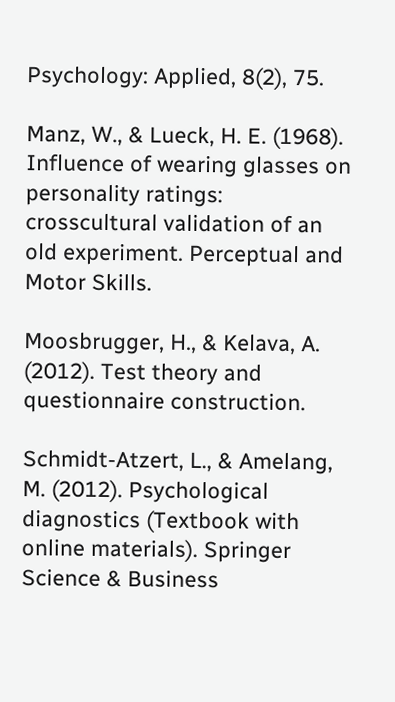Psychology: Applied, 8(2), 75.

Manz, W., & Lueck, H. E. (1968). Influence of wearing glasses on personality ratings: crosscultural validation of an old experiment. Perceptual and Motor Skills.

Moosbrugger, H., & Kelava, A. (2012). Test theory and questionnaire construction.

Schmidt-Atzert, L., & Amelang, M. (2012). Psychological diagnostics (Textbook with online materials). Springer Science & Business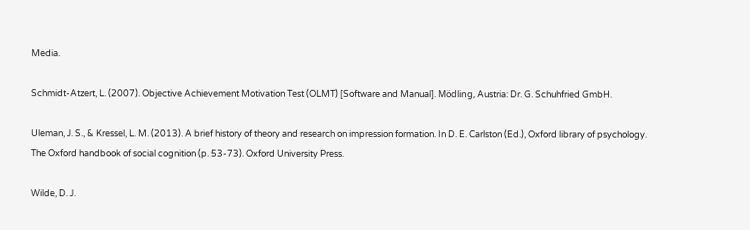Media.

Schmidt-Atzert, L. (2007). Objective Achievement Motivation Test (OLMT) [Software and Manual]. Mödling, Austria: Dr. G. Schuhfried GmbH.

Uleman, J. S., & Kressel, L. M. (2013). A brief history of theory and research on impression formation. In D. E. Carlston (Ed.), Oxford library of psychology. The Oxford handbook of social cognition (p. 53-73). Oxford University Press.

Wilde, D. J.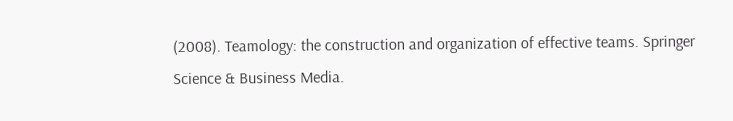(2008). Teamology: the construction and organization of effective teams. Springer Science & Business Media.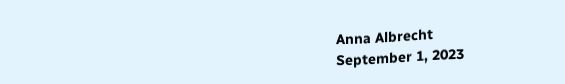Anna Albrecht
September 1, 2023